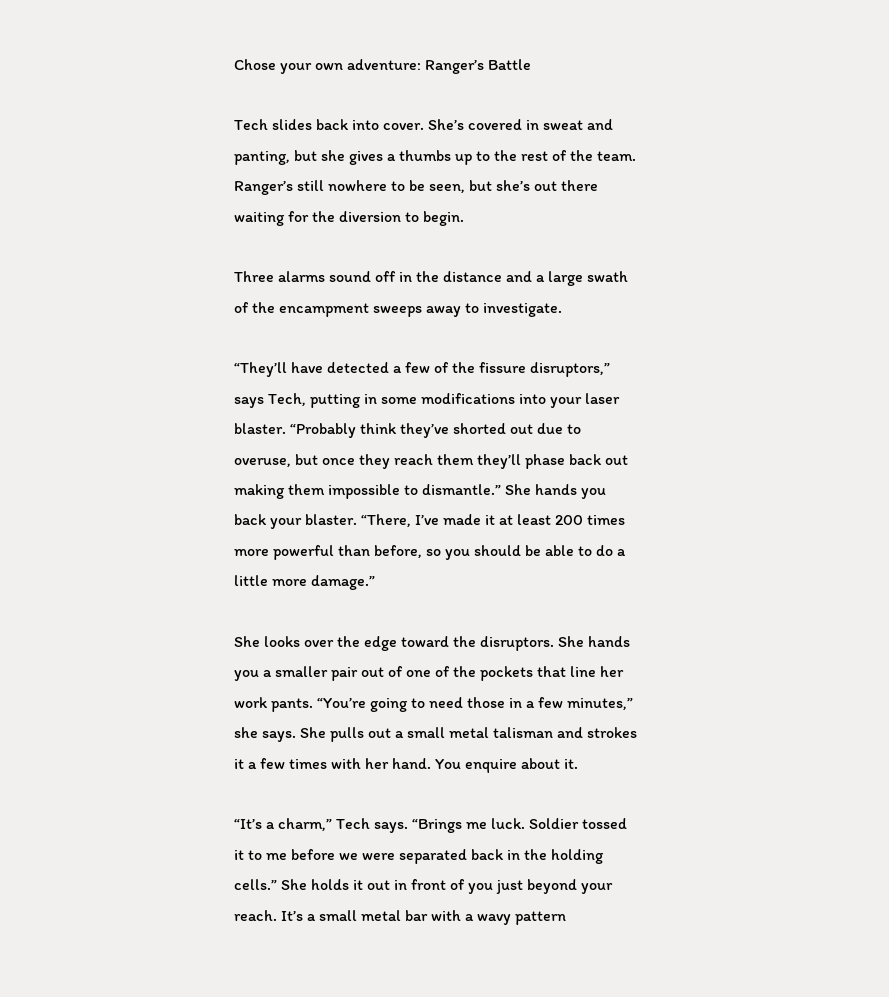Chose your own adventure: Ranger’s Battle

Tech slides back into cover. She’s covered in sweat and panting, but she gives a thumbs up to the rest of the team. Ranger’s still nowhere to be seen, but she’s out there waiting for the diversion to begin.

Three alarms sound off in the distance and a large swath of the encampment sweeps away to investigate.

“They’ll have detected a few of the fissure disruptors,” says Tech, putting in some modifications into your laser blaster. “Probably think they’ve shorted out due to overuse, but once they reach them they’ll phase back out making them impossible to dismantle.” She hands you back your blaster. “There, I’ve made it at least 200 times more powerful than before, so you should be able to do a little more damage.”

She looks over the edge toward the disruptors. She hands you a smaller pair out of one of the pockets that line her work pants. “You’re going to need those in a few minutes,” she says. She pulls out a small metal talisman and strokes it a few times with her hand. You enquire about it.

“It’s a charm,” Tech says. “Brings me luck. Soldier tossed it to me before we were separated back in the holding cells.” She holds it out in front of you just beyond your reach. It’s a small metal bar with a wavy pattern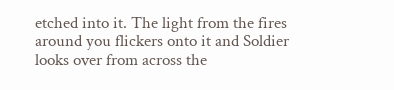etched into it. The light from the fires around you flickers onto it and Soldier looks over from across the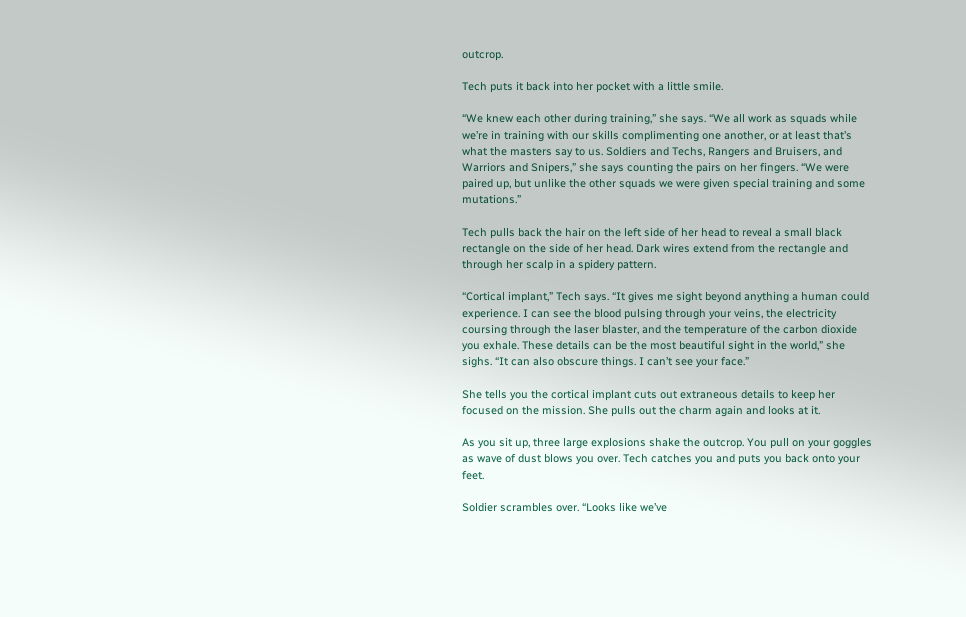outcrop.

Tech puts it back into her pocket with a little smile.

“We knew each other during training,” she says. “We all work as squads while we’re in training with our skills complimenting one another, or at least that’s what the masters say to us. Soldiers and Techs, Rangers and Bruisers, and Warriors and Snipers,” she says counting the pairs on her fingers. “We were paired up, but unlike the other squads we were given special training and some mutations.”

Tech pulls back the hair on the left side of her head to reveal a small black rectangle on the side of her head. Dark wires extend from the rectangle and through her scalp in a spidery pattern.

“Cortical implant,” Tech says. “It gives me sight beyond anything a human could experience. I can see the blood pulsing through your veins, the electricity coursing through the laser blaster, and the temperature of the carbon dioxide you exhale. These details can be the most beautiful sight in the world,” she sighs. “It can also obscure things. I can’t see your face.”

She tells you the cortical implant cuts out extraneous details to keep her focused on the mission. She pulls out the charm again and looks at it.

As you sit up, three large explosions shake the outcrop. You pull on your goggles as wave of dust blows you over. Tech catches you and puts you back onto your feet.

Soldier scrambles over. “Looks like we’ve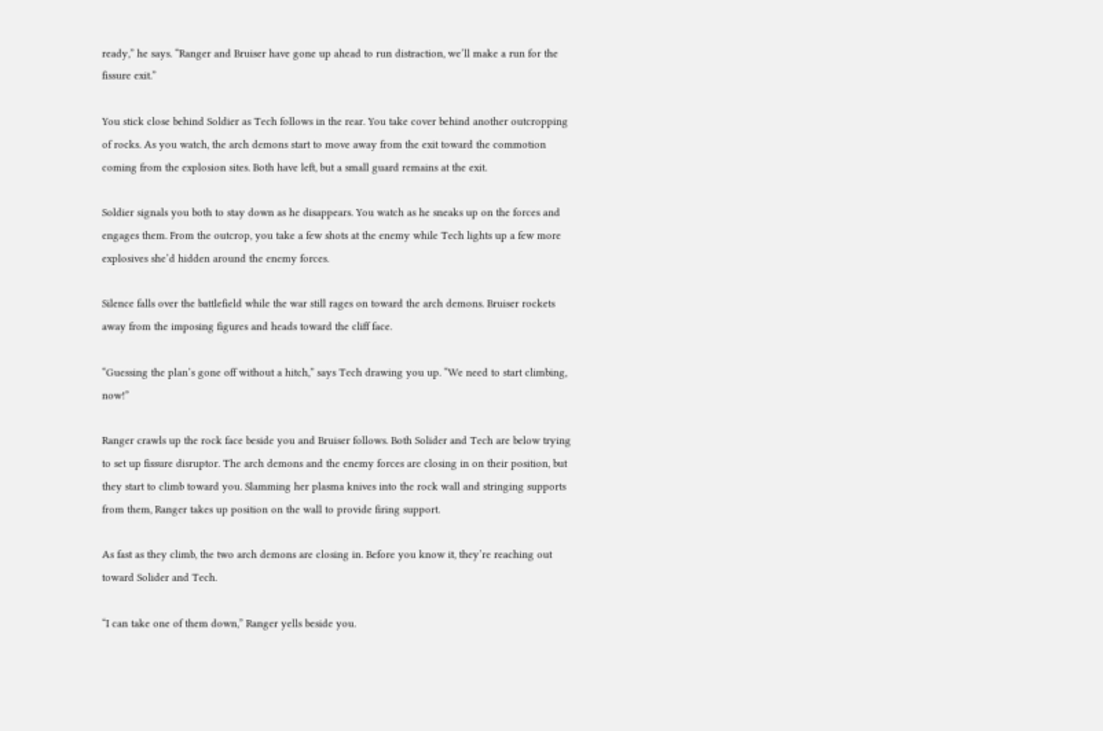ready,” he says. “Ranger and Bruiser have gone up ahead to run distraction, we’ll make a run for the fissure exit.”

You stick close behind Soldier as Tech follows in the rear. You take cover behind another outcropping of rocks. As you watch, the arch demons start to move away from the exit toward the commotion coming from the explosion sites. Both have left, but a small guard remains at the exit.

Soldier signals you both to stay down as he disappears. You watch as he sneaks up on the forces and engages them. From the outcrop, you take a few shots at the enemy while Tech lights up a few more explosives she’d hidden around the enemy forces.

Silence falls over the battlefield while the war still rages on toward the arch demons. Bruiser rockets away from the imposing figures and heads toward the cliff face.

“Guessing the plan’s gone off without a hitch,” says Tech drawing you up. “We need to start climbing, now!”

Ranger crawls up the rock face beside you and Bruiser follows. Both Solider and Tech are below trying to set up fissure disruptor. The arch demons and the enemy forces are closing in on their position, but they start to climb toward you. Slamming her plasma knives into the rock wall and stringing supports from them, Ranger takes up position on the wall to provide firing support.

As fast as they climb, the two arch demons are closing in. Before you know it, they’re reaching out toward Solider and Tech.

“I can take one of them down,” Ranger yells beside you.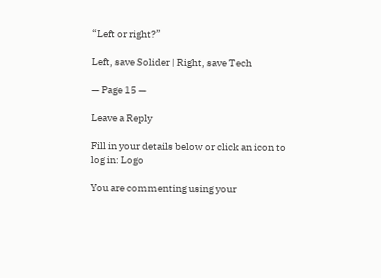“Left or right?”

Left, save Solider | Right, save Tech

— Page 15 —

Leave a Reply

Fill in your details below or click an icon to log in: Logo

You are commenting using your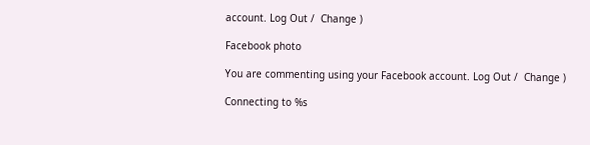account. Log Out /  Change )

Facebook photo

You are commenting using your Facebook account. Log Out /  Change )

Connecting to %s